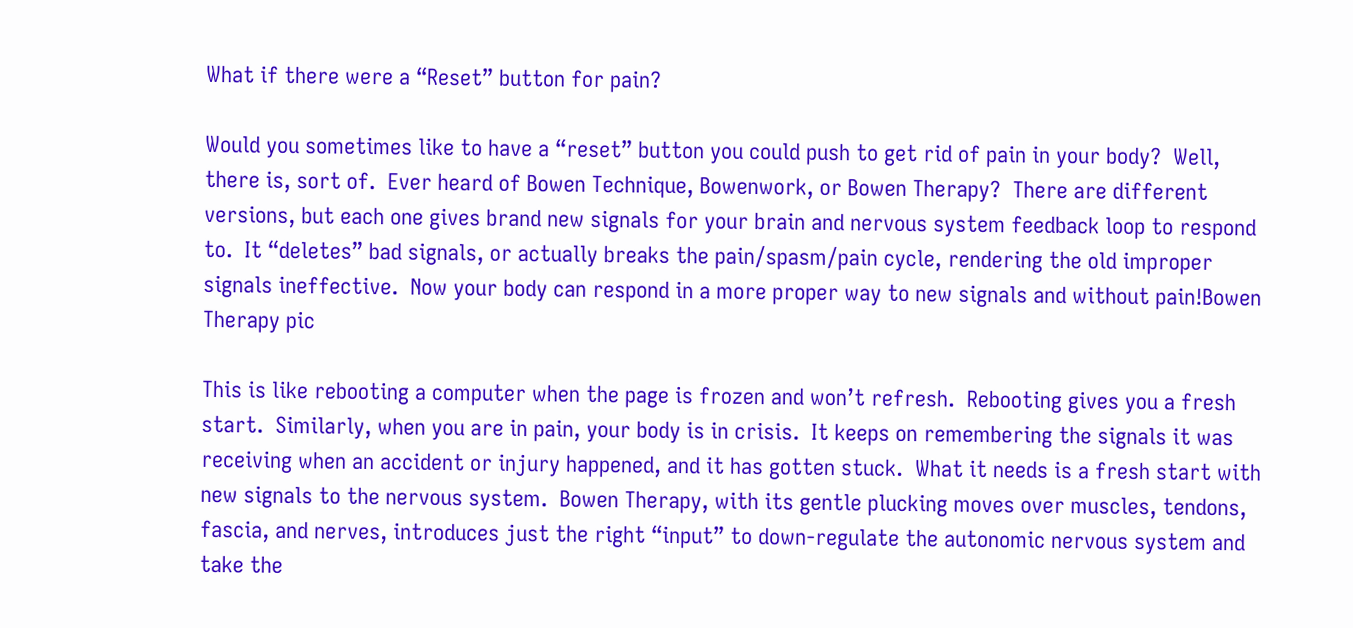What if there were a “Reset” button for pain?

Would you sometimes like to have a “reset” button you could push to get rid of pain in your body?  Well, there is, sort of.  Ever heard of Bowen Technique, Bowenwork, or Bowen Therapy?  There are different versions, but each one gives brand new signals for your brain and nervous system feedback loop to respond to.  It “deletes” bad signals, or actually breaks the pain/spasm/pain cycle, rendering the old improper signals ineffective.  Now your body can respond in a more proper way to new signals and without pain!Bowen Therapy pic

This is like rebooting a computer when the page is frozen and won’t refresh.  Rebooting gives you a fresh start.  Similarly, when you are in pain, your body is in crisis.  It keeps on remembering the signals it was receiving when an accident or injury happened, and it has gotten stuck.  What it needs is a fresh start with new signals to the nervous system.  Bowen Therapy, with its gentle plucking moves over muscles, tendons, fascia, and nerves, introduces just the right “input” to down-regulate the autonomic nervous system and take the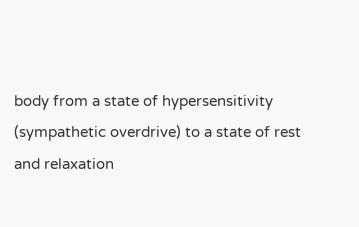body from a state of hypersensitivity (sympathetic overdrive) to a state of rest and relaxation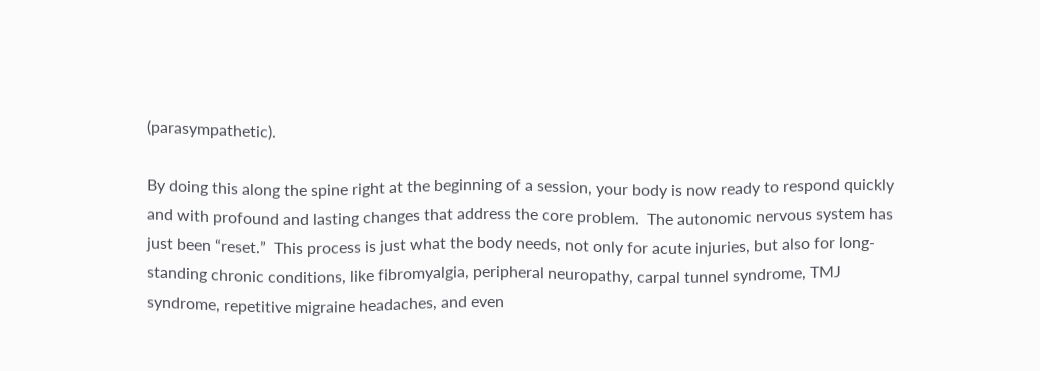(parasympathetic).

By doing this along the spine right at the beginning of a session, your body is now ready to respond quickly and with profound and lasting changes that address the core problem.  The autonomic nervous system has just been “reset.”  This process is just what the body needs, not only for acute injuries, but also for long-standing chronic conditions, like fibromyalgia, peripheral neuropathy, carpal tunnel syndrome, TMJ syndrome, repetitive migraine headaches, and even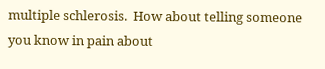multiple schlerosis.  How about telling someone you know in pain about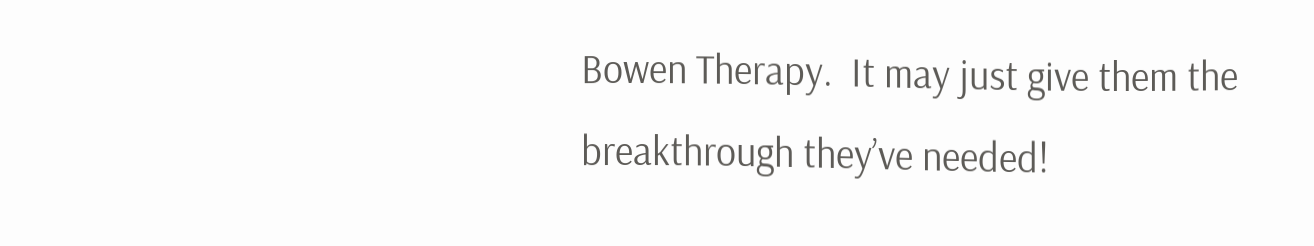Bowen Therapy.  It may just give them the breakthrough they’ve needed!